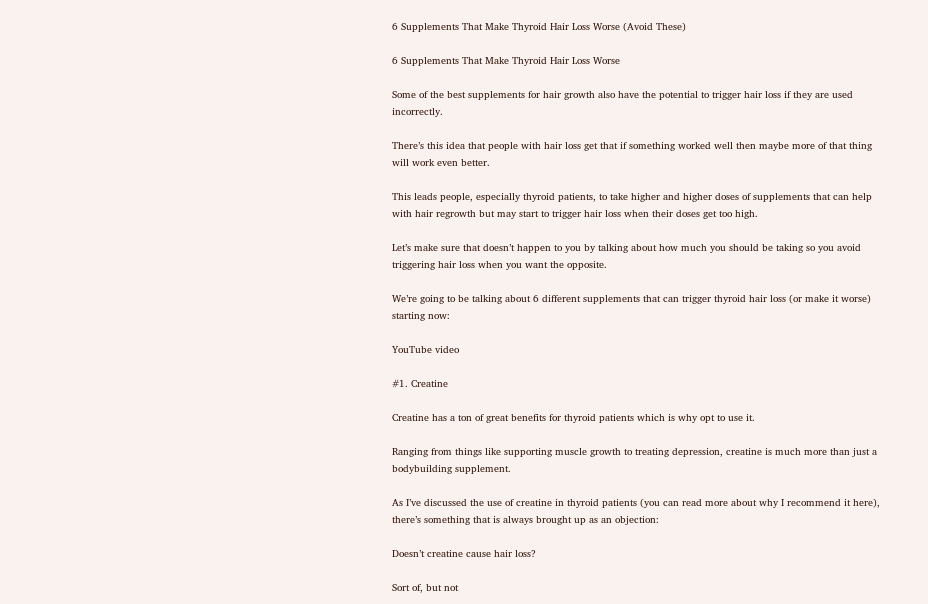6 Supplements That Make Thyroid Hair Loss Worse (Avoid These)

6 Supplements That Make Thyroid Hair Loss Worse

Some of the best supplements for hair growth also have the potential to trigger hair loss if they are used incorrectly.

There’s this idea that people with hair loss get that if something worked well then maybe more of that thing will work even better.

This leads people, especially thyroid patients, to take higher and higher doses of supplements that can help with hair regrowth but may start to trigger hair loss when their doses get too high.

Let’s make sure that doesn’t happen to you by talking about how much you should be taking so you avoid triggering hair loss when you want the opposite.

We’re going to be talking about 6 different supplements that can trigger thyroid hair loss (or make it worse) starting now:

YouTube video

#1. Creatine

Creatine has a ton of great benefits for thyroid patients which is why opt to use it.

Ranging from things like supporting muscle growth to treating depression, creatine is much more than just a bodybuilding supplement.

As I’ve discussed the use of creatine in thyroid patients (you can read more about why I recommend it here), there’s something that is always brought up as an objection:

Doesn’t creatine cause hair loss?

Sort of, but not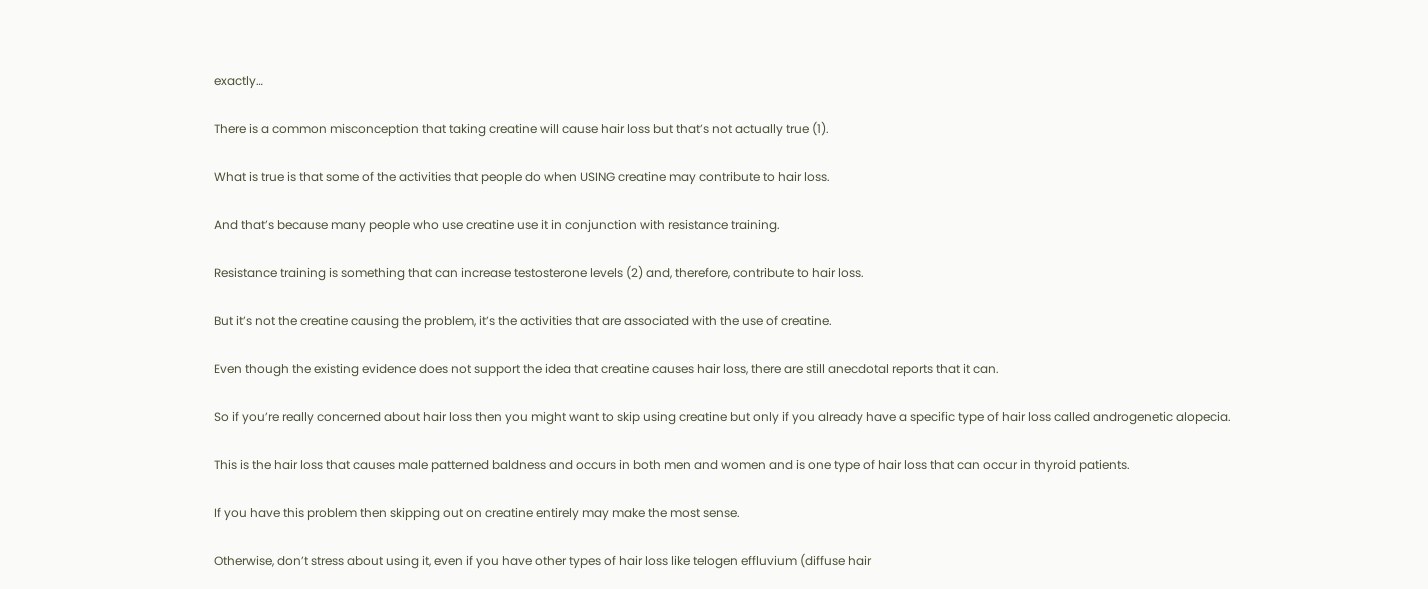exactly…

There is a common misconception that taking creatine will cause hair loss but that’s not actually true (1).

What is true is that some of the activities that people do when USING creatine may contribute to hair loss.

And that’s because many people who use creatine use it in conjunction with resistance training.

Resistance training is something that can increase testosterone levels (2) and, therefore, contribute to hair loss.

But it’s not the creatine causing the problem, it’s the activities that are associated with the use of creatine.

Even though the existing evidence does not support the idea that creatine causes hair loss, there are still anecdotal reports that it can.

So if you’re really concerned about hair loss then you might want to skip using creatine but only if you already have a specific type of hair loss called androgenetic alopecia.

This is the hair loss that causes male patterned baldness and occurs in both men and women and is one type of hair loss that can occur in thyroid patients.

If you have this problem then skipping out on creatine entirely may make the most sense.

Otherwise, don’t stress about using it, even if you have other types of hair loss like telogen effluvium (diffuse hair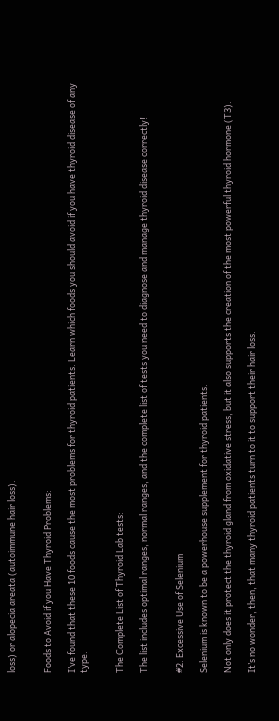loss) or alopecia areata (autoimmune hair loss).


Foods to Avoid if you Have Thyroid Problems:

I’ve found that these 10 foods cause the most problems for thyroid patients. Learn which foods you should avoid if you have thyroid disease of any type.


The Complete List of Thyroid Lab tests:

The list includes optimal ranges, normal ranges, and the complete list of tests you need to diagnose and manage thyroid disease correctly!


#2. Excessive Use of Selenium

Selenium is known to be a powerhouse supplement for thyroid patients.

Not only does it protect the thyroid gland from oxidative stress, but it also supports the creation of the most powerful thyroid hormone (T3).

It’s no wonder, then, that many thyroid patients turn to it to support their hair loss.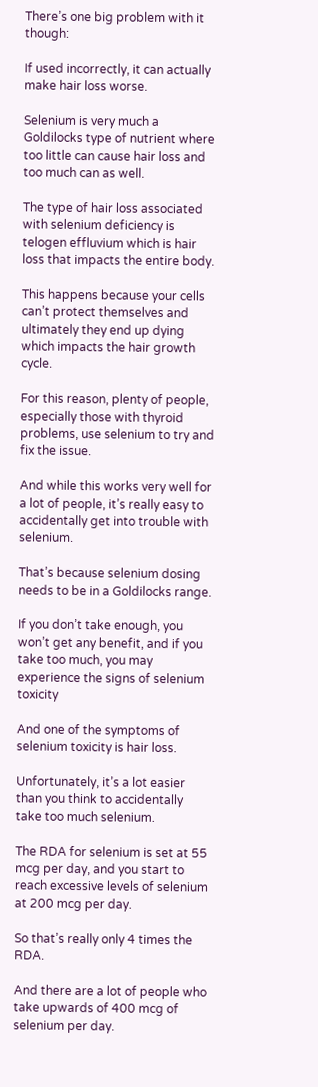There’s one big problem with it though:

If used incorrectly, it can actually make hair loss worse.

Selenium is very much a Goldilocks type of nutrient where too little can cause hair loss and too much can as well.

The type of hair loss associated with selenium deficiency is telogen effluvium which is hair loss that impacts the entire body.

This happens because your cells can’t protect themselves and ultimately they end up dying which impacts the hair growth cycle.

For this reason, plenty of people, especially those with thyroid problems, use selenium to try and fix the issue.

And while this works very well for a lot of people, it’s really easy to accidentally get into trouble with selenium.

That’s because selenium dosing needs to be in a Goldilocks range.

If you don’t take enough, you won’t get any benefit, and if you take too much, you may experience the signs of selenium toxicity

And one of the symptoms of selenium toxicity is hair loss.

Unfortunately, it’s a lot easier than you think to accidentally take too much selenium.

The RDA for selenium is set at 55 mcg per day, and you start to reach excessive levels of selenium at 200 mcg per day.

So that’s really only 4 times the RDA.

And there are a lot of people who take upwards of 400 mcg of selenium per day.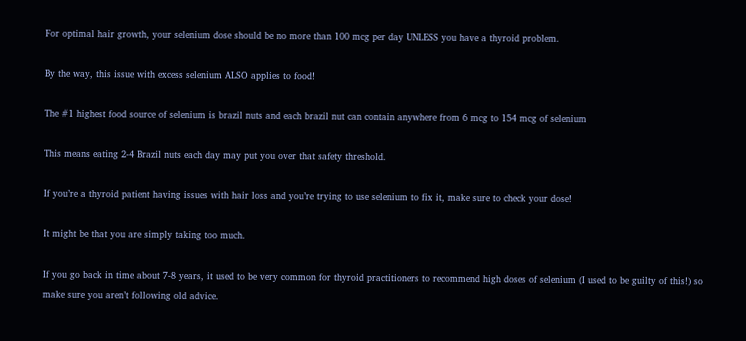For optimal hair growth, your selenium dose should be no more than 100 mcg per day UNLESS you have a thyroid problem.

By the way, this issue with excess selenium ALSO applies to food!

The #1 highest food source of selenium is brazil nuts and each brazil nut can contain anywhere from 6 mcg to 154 mcg of selenium

This means eating 2-4 Brazil nuts each day may put you over that safety threshold.

If you’re a thyroid patient having issues with hair loss and you’re trying to use selenium to fix it, make sure to check your dose!

It might be that you are simply taking too much.

If you go back in time about 7-8 years, it used to be very common for thyroid practitioners to recommend high doses of selenium (I used to be guilty of this!) so make sure you aren’t following old advice.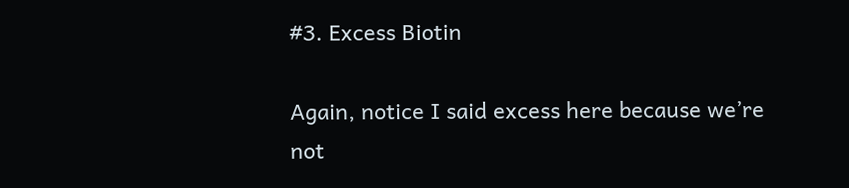#3. Excess Biotin

Again, notice I said excess here because we’re not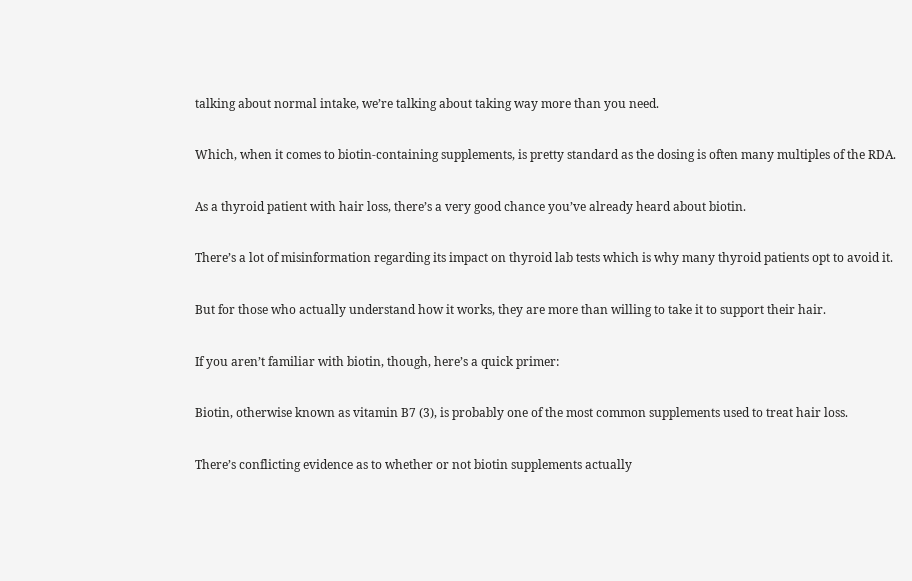talking about normal intake, we’re talking about taking way more than you need.

Which, when it comes to biotin-containing supplements, is pretty standard as the dosing is often many multiples of the RDA.

As a thyroid patient with hair loss, there’s a very good chance you’ve already heard about biotin.

There’s a lot of misinformation regarding its impact on thyroid lab tests which is why many thyroid patients opt to avoid it.

But for those who actually understand how it works, they are more than willing to take it to support their hair.

If you aren’t familiar with biotin, though, here’s a quick primer:

Biotin, otherwise known as vitamin B7 (3), is probably one of the most common supplements used to treat hair loss.

There’s conflicting evidence as to whether or not biotin supplements actually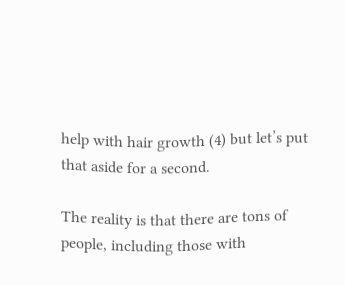help with hair growth (4) but let’s put that aside for a second.

The reality is that there are tons of people, including those with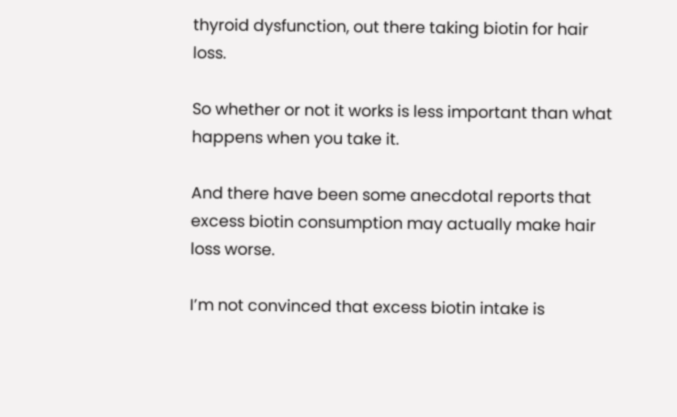thyroid dysfunction, out there taking biotin for hair loss.

So whether or not it works is less important than what happens when you take it.

And there have been some anecdotal reports that excess biotin consumption may actually make hair loss worse.

I’m not convinced that excess biotin intake is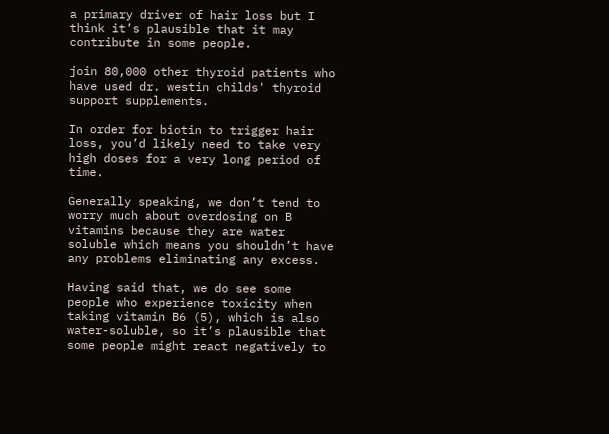a primary driver of hair loss but I think it’s plausible that it may contribute in some people.

join 80,000 other thyroid patients who have used dr. westin childs' thyroid support supplements.

In order for biotin to trigger hair loss, you’d likely need to take very high doses for a very long period of time.

Generally speaking, we don’t tend to worry much about overdosing on B vitamins because they are water soluble which means you shouldn’t have any problems eliminating any excess.

Having said that, we do see some people who experience toxicity when taking vitamin B6 (5), which is also water-soluble, so it’s plausible that some people might react negatively to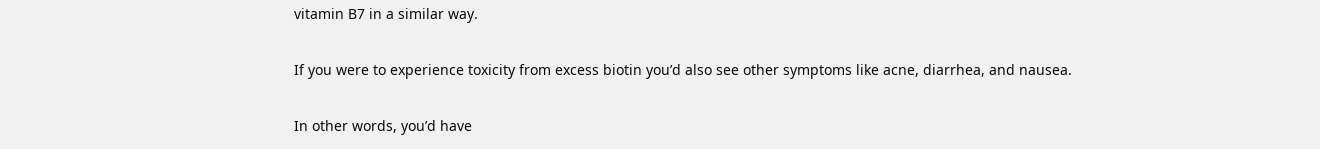vitamin B7 in a similar way.

If you were to experience toxicity from excess biotin you’d also see other symptoms like acne, diarrhea, and nausea.

In other words, you’d have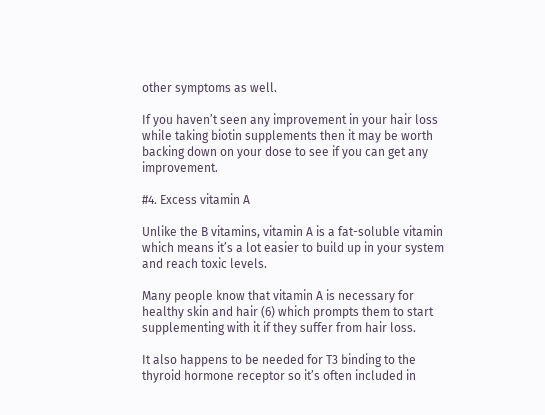other symptoms as well.

If you haven’t seen any improvement in your hair loss while taking biotin supplements then it may be worth backing down on your dose to see if you can get any improvement.

#4. Excess vitamin A

Unlike the B vitamins, vitamin A is a fat-soluble vitamin which means it’s a lot easier to build up in your system and reach toxic levels.

Many people know that vitamin A is necessary for healthy skin and hair (6) which prompts them to start supplementing with it if they suffer from hair loss.

It also happens to be needed for T3 binding to the thyroid hormone receptor so it’s often included in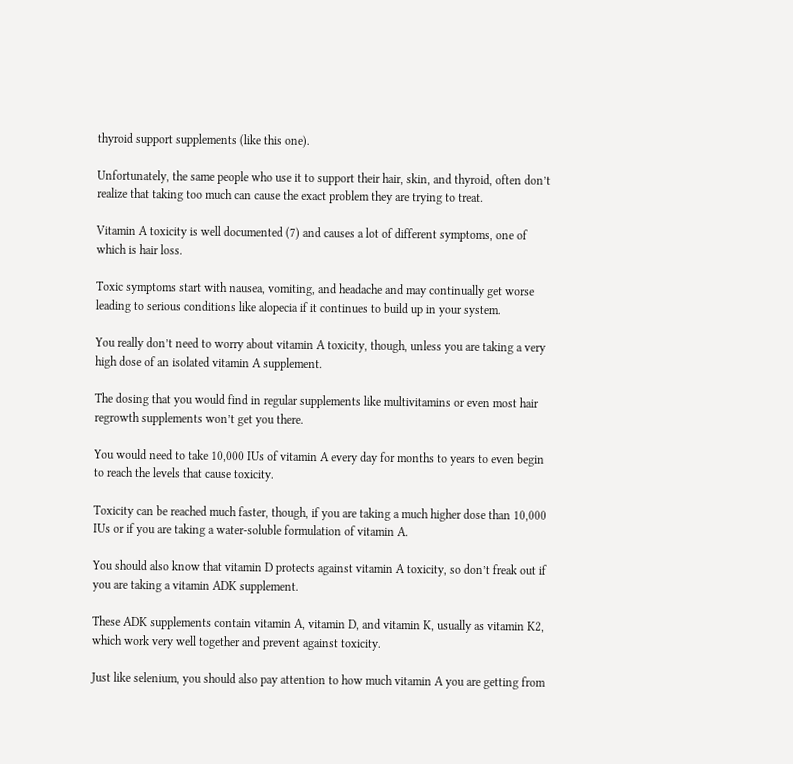thyroid support supplements (like this one).

Unfortunately, the same people who use it to support their hair, skin, and thyroid, often don’t realize that taking too much can cause the exact problem they are trying to treat.

Vitamin A toxicity is well documented (7) and causes a lot of different symptoms, one of which is hair loss.

Toxic symptoms start with nausea, vomiting, and headache and may continually get worse leading to serious conditions like alopecia if it continues to build up in your system.

You really don’t need to worry about vitamin A toxicity, though, unless you are taking a very high dose of an isolated vitamin A supplement.

The dosing that you would find in regular supplements like multivitamins or even most hair regrowth supplements won’t get you there.

You would need to take 10,000 IUs of vitamin A every day for months to years to even begin to reach the levels that cause toxicity.

Toxicity can be reached much faster, though, if you are taking a much higher dose than 10,000 IUs or if you are taking a water-soluble formulation of vitamin A.

You should also know that vitamin D protects against vitamin A toxicity, so don’t freak out if you are taking a vitamin ADK supplement.

These ADK supplements contain vitamin A, vitamin D, and vitamin K, usually as vitamin K2, which work very well together and prevent against toxicity.

Just like selenium, you should also pay attention to how much vitamin A you are getting from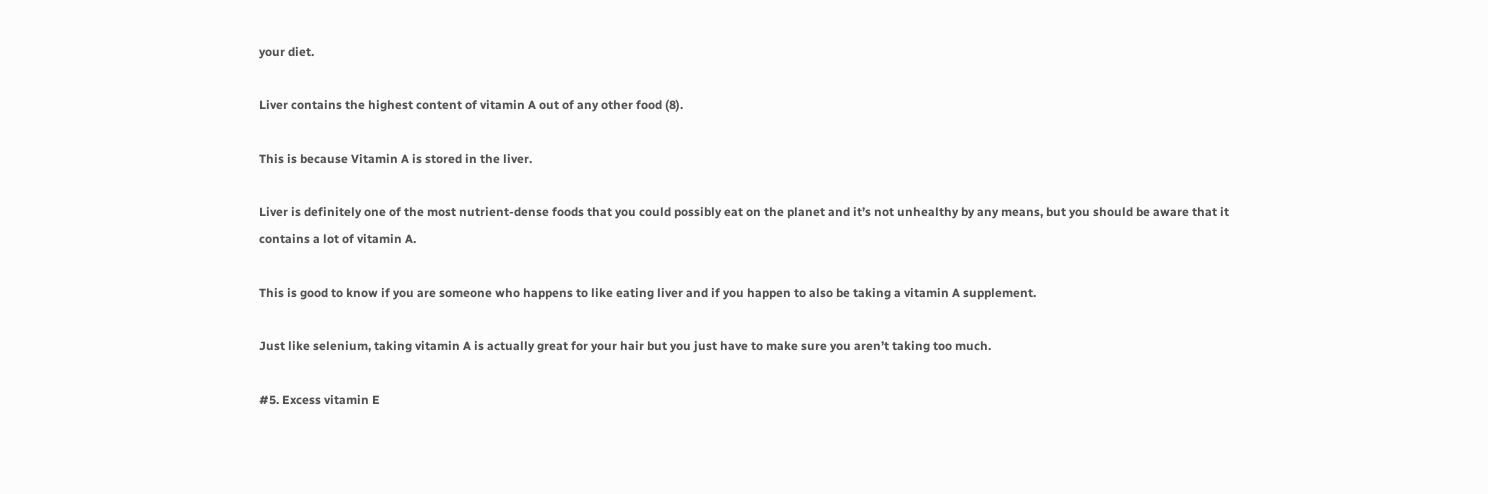your diet.

Liver contains the highest content of vitamin A out of any other food (8).

This is because Vitamin A is stored in the liver.

Liver is definitely one of the most nutrient-dense foods that you could possibly eat on the planet and it’s not unhealthy by any means, but you should be aware that it contains a lot of vitamin A.

This is good to know if you are someone who happens to like eating liver and if you happen to also be taking a vitamin A supplement.

Just like selenium, taking vitamin A is actually great for your hair but you just have to make sure you aren’t taking too much.

#5. Excess vitamin E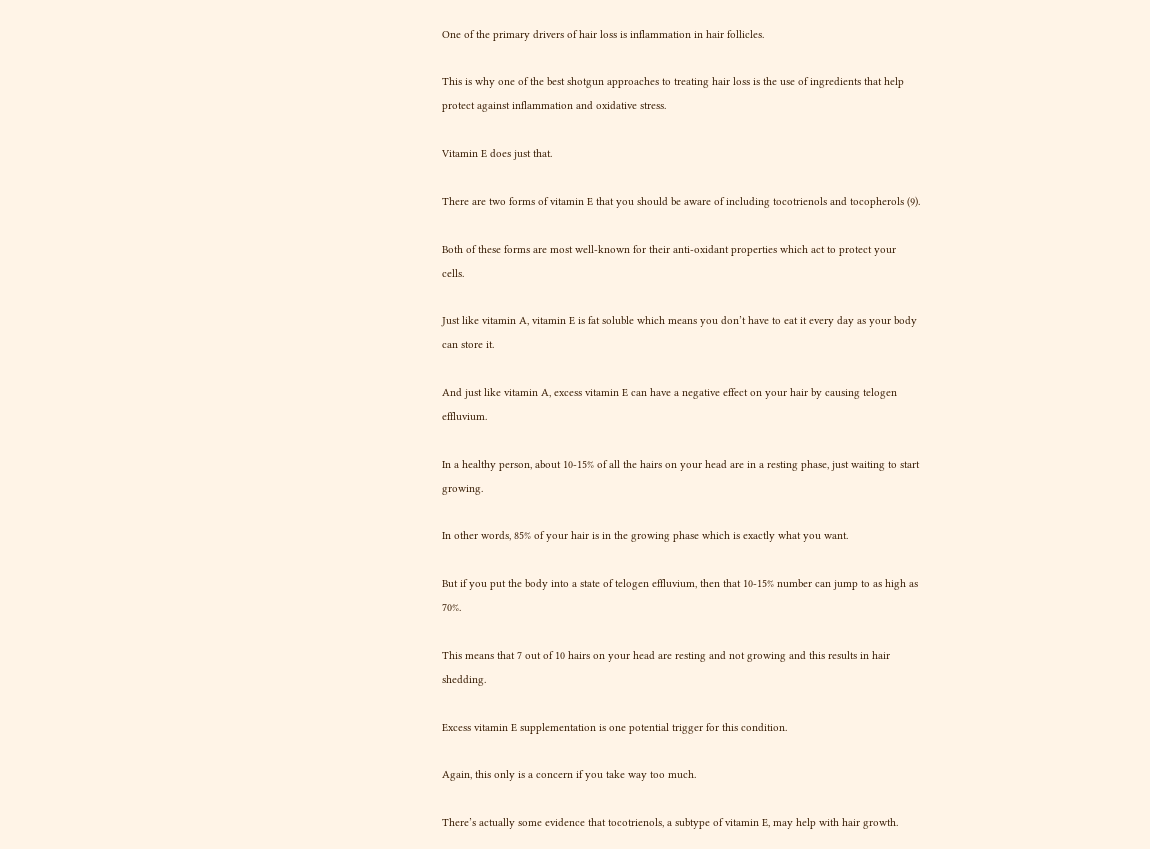One of the primary drivers of hair loss is inflammation in hair follicles.

This is why one of the best shotgun approaches to treating hair loss is the use of ingredients that help protect against inflammation and oxidative stress.

Vitamin E does just that.

There are two forms of vitamin E that you should be aware of including tocotrienols and tocopherols (9).

Both of these forms are most well-known for their anti-oxidant properties which act to protect your cells.

Just like vitamin A, vitamin E is fat soluble which means you don’t have to eat it every day as your body can store it.

And just like vitamin A, excess vitamin E can have a negative effect on your hair by causing telogen effluvium.

In a healthy person, about 10-15% of all the hairs on your head are in a resting phase, just waiting to start growing.

In other words, 85% of your hair is in the growing phase which is exactly what you want.

But if you put the body into a state of telogen effluvium, then that 10-15% number can jump to as high as 70%.

This means that 7 out of 10 hairs on your head are resting and not growing and this results in hair shedding.

Excess vitamin E supplementation is one potential trigger for this condition.

Again, this only is a concern if you take way too much.

There’s actually some evidence that tocotrienols, a subtype of vitamin E, may help with hair growth.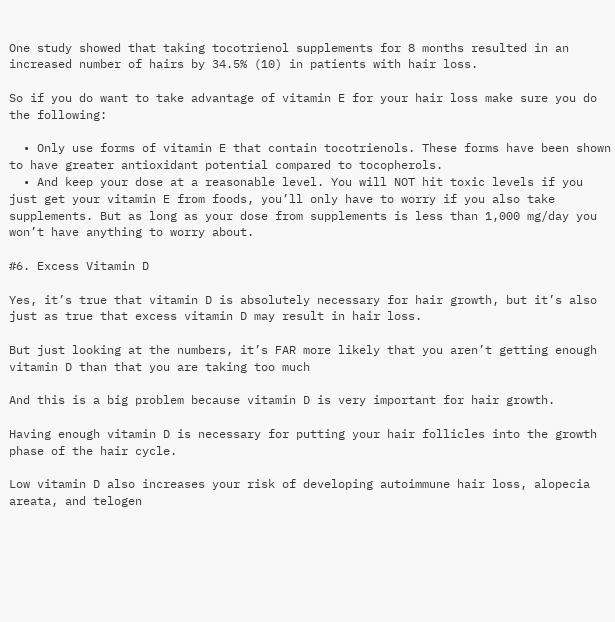One study showed that taking tocotrienol supplements for 8 months resulted in an increased number of hairs by 34.5% (10) in patients with hair loss.

So if you do want to take advantage of vitamin E for your hair loss make sure you do the following:

  • Only use forms of vitamin E that contain tocotrienols. These forms have been shown to have greater antioxidant potential compared to tocopherols.
  • And keep your dose at a reasonable level. You will NOT hit toxic levels if you just get your vitamin E from foods, you’ll only have to worry if you also take supplements. But as long as your dose from supplements is less than 1,000 mg/day you won’t have anything to worry about.

#6. Excess Vitamin D

Yes, it’s true that vitamin D is absolutely necessary for hair growth, but it’s also just as true that excess vitamin D may result in hair loss.

But just looking at the numbers, it’s FAR more likely that you aren’t getting enough vitamin D than that you are taking too much

And this is a big problem because vitamin D is very important for hair growth.

Having enough vitamin D is necessary for putting your hair follicles into the growth phase of the hair cycle.

Low vitamin D also increases your risk of developing autoimmune hair loss, alopecia areata, and telogen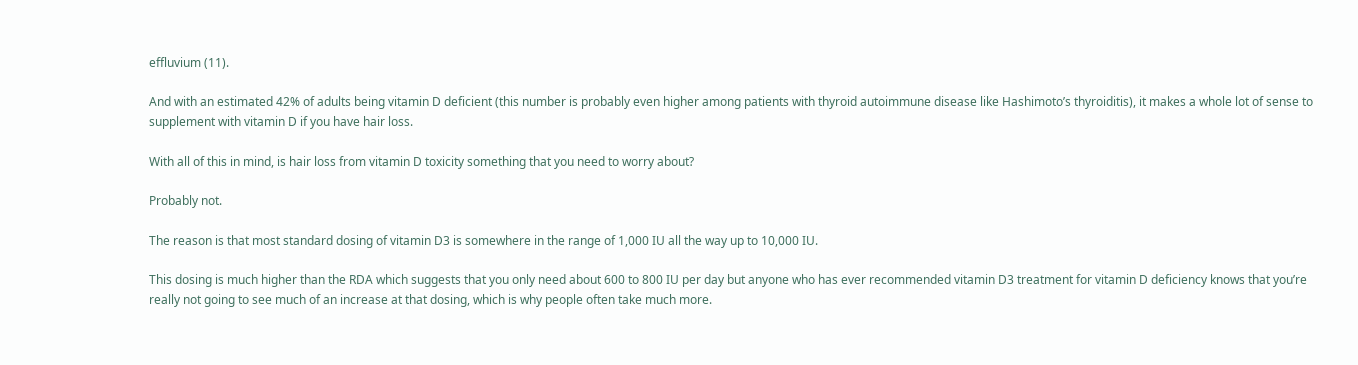effluvium (11).

And with an estimated 42% of adults being vitamin D deficient (this number is probably even higher among patients with thyroid autoimmune disease like Hashimoto’s thyroiditis), it makes a whole lot of sense to supplement with vitamin D if you have hair loss.

With all of this in mind, is hair loss from vitamin D toxicity something that you need to worry about?

Probably not.

The reason is that most standard dosing of vitamin D3 is somewhere in the range of 1,000 IU all the way up to 10,000 IU.

This dosing is much higher than the RDA which suggests that you only need about 600 to 800 IU per day but anyone who has ever recommended vitamin D3 treatment for vitamin D deficiency knows that you’re really not going to see much of an increase at that dosing, which is why people often take much more.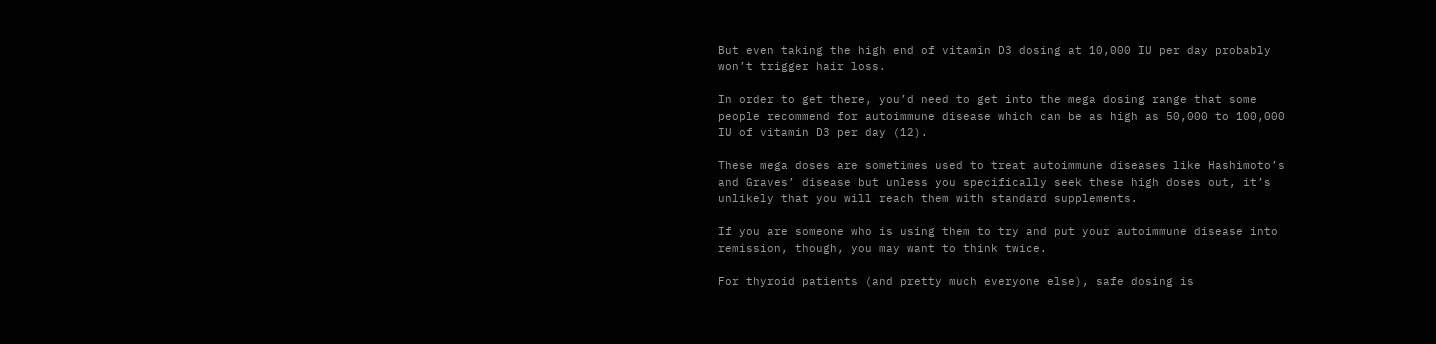But even taking the high end of vitamin D3 dosing at 10,000 IU per day probably won’t trigger hair loss.

In order to get there, you’d need to get into the mega dosing range that some people recommend for autoimmune disease which can be as high as 50,000 to 100,000 IU of vitamin D3 per day (12).

These mega doses are sometimes used to treat autoimmune diseases like Hashimoto’s and Graves’ disease but unless you specifically seek these high doses out, it’s unlikely that you will reach them with standard supplements.

If you are someone who is using them to try and put your autoimmune disease into remission, though, you may want to think twice.

For thyroid patients (and pretty much everyone else), safe dosing is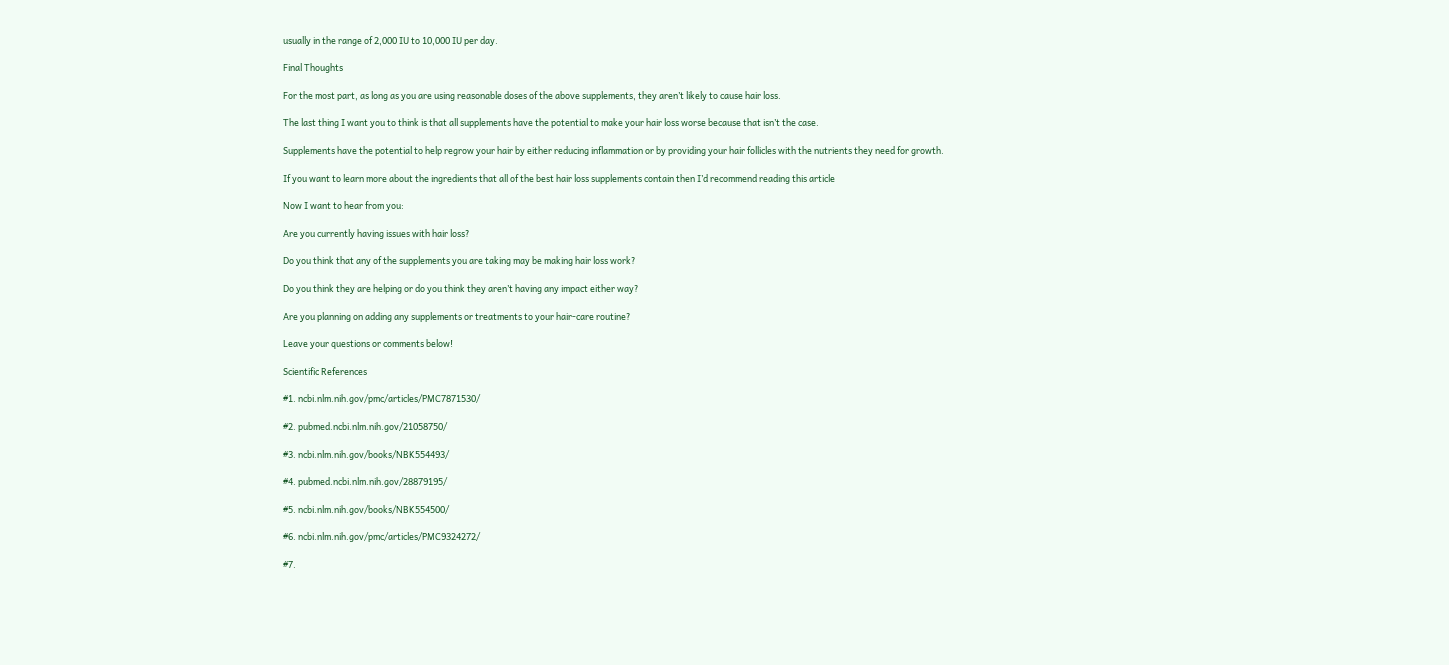usually in the range of 2,000 IU to 10,000 IU per day.

Final Thoughts

For the most part, as long as you are using reasonable doses of the above supplements, they aren’t likely to cause hair loss.

The last thing I want you to think is that all supplements have the potential to make your hair loss worse because that isn’t the case.

Supplements have the potential to help regrow your hair by either reducing inflammation or by providing your hair follicles with the nutrients they need for growth.

If you want to learn more about the ingredients that all of the best hair loss supplements contain then I’d recommend reading this article

Now I want to hear from you:

Are you currently having issues with hair loss?

Do you think that any of the supplements you are taking may be making hair loss work?

Do you think they are helping or do you think they aren’t having any impact either way?

Are you planning on adding any supplements or treatments to your hair-care routine?

Leave your questions or comments below!

Scientific References

#1. ncbi.nlm.nih.gov/pmc/articles/PMC7871530/

#2. pubmed.ncbi.nlm.nih.gov/21058750/

#3. ncbi.nlm.nih.gov/books/NBK554493/

#4. pubmed.ncbi.nlm.nih.gov/28879195/

#5. ncbi.nlm.nih.gov/books/NBK554500/

#6. ncbi.nlm.nih.gov/pmc/articles/PMC9324272/

#7.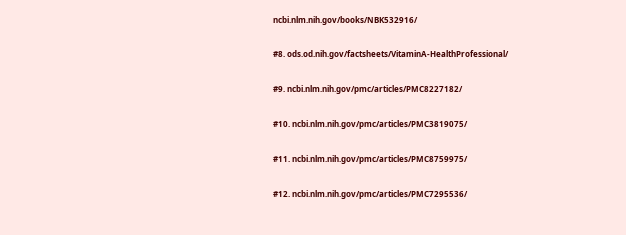ncbi.nlm.nih.gov/books/NBK532916/

#8. ods.od.nih.gov/factsheets/VitaminA-HealthProfessional/

#9. ncbi.nlm.nih.gov/pmc/articles/PMC8227182/

#10. ncbi.nlm.nih.gov/pmc/articles/PMC3819075/

#11. ncbi.nlm.nih.gov/pmc/articles/PMC8759975/

#12. ncbi.nlm.nih.gov/pmc/articles/PMC7295536/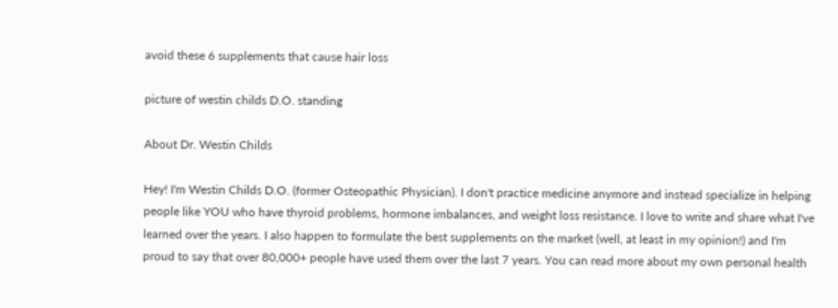avoid these 6 supplements that cause hair loss

picture of westin childs D.O. standing

About Dr. Westin Childs

Hey! I'm Westin Childs D.O. (former Osteopathic Physician). I don't practice medicine anymore and instead specialize in helping people like YOU who have thyroid problems, hormone imbalances, and weight loss resistance. I love to write and share what I've learned over the years. I also happen to formulate the best supplements on the market (well, at least in my opinion!) and I'm proud to say that over 80,000+ people have used them over the last 7 years. You can read more about my own personal health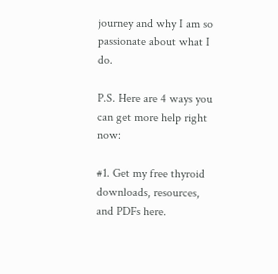journey and why I am so passionate about what I do.

P.S. Here are 4 ways you can get more help right now:

#1. Get my free thyroid downloads, resources, and PDFs here.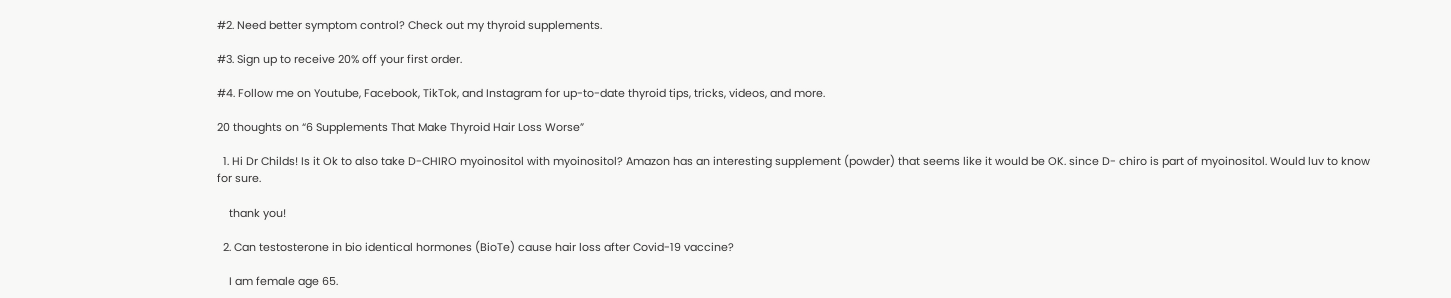#2. Need better symptom control? Check out my thyroid supplements.

#3. Sign up to receive 20% off your first order.

#4. Follow me on Youtube, Facebook, TikTok, and Instagram for up-to-date thyroid tips, tricks, videos, and more.

20 thoughts on “6 Supplements That Make Thyroid Hair Loss Worse”

  1. Hi Dr Childs! Is it Ok to also take D-CHIRO myoinositol with myoinositol? Amazon has an interesting supplement (powder) that seems like it would be OK. since D- chiro is part of myoinositol. Would luv to know for sure.

    thank you!

  2. Can testosterone in bio identical hormones (BioTe) cause hair loss after Covid-19 vaccine?

    I am female age 65.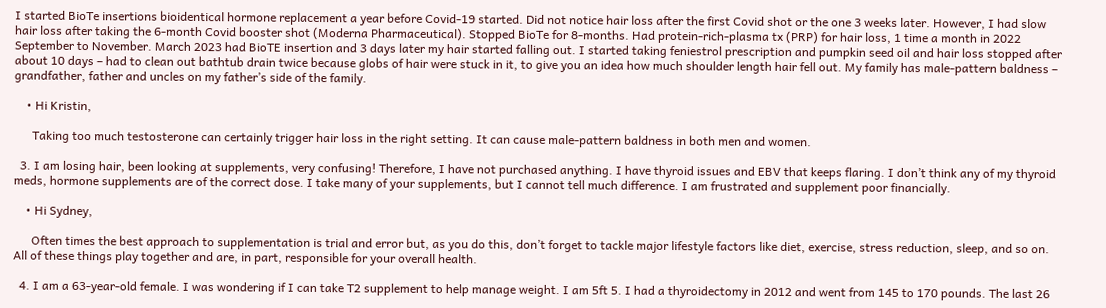I started BioTe insertions bioidentical hormone replacement a year before Covid-19 started. Did not notice hair loss after the first Covid shot or the one 3 weeks later. However, I had slow hair loss after taking the 6-month Covid booster shot (Moderna Pharmaceutical). Stopped BioTe for 8-months. Had protein-rich-plasma tx (PRP) for hair loss, 1 time a month in 2022 September to November. March 2023 had BioTE insertion and 3 days later my hair started falling out. I started taking feniestrol prescription and pumpkin seed oil and hair loss stopped after about 10 days – had to clean out bathtub drain twice because globs of hair were stuck in it, to give you an idea how much shoulder length hair fell out. My family has male-pattern baldness – grandfather, father and uncles on my father’s side of the family.

    • Hi Kristin,

      Taking too much testosterone can certainly trigger hair loss in the right setting. It can cause male-pattern baldness in both men and women.

  3. I am losing hair, been looking at supplements, very confusing! Therefore, I have not purchased anything. I have thyroid issues and EBV that keeps flaring. I don’t think any of my thyroid meds, hormone supplements are of the correct dose. I take many of your supplements, but I cannot tell much difference. I am frustrated and supplement poor financially.

    • Hi Sydney,

      Often times the best approach to supplementation is trial and error but, as you do this, don’t forget to tackle major lifestyle factors like diet, exercise, stress reduction, sleep, and so on. All of these things play together and are, in part, responsible for your overall health.

  4. I am a 63-year-old female. I was wondering if I can take T2 supplement to help manage weight. I am 5ft 5. I had a thyroidectomy in 2012 and went from 145 to 170 pounds. The last 26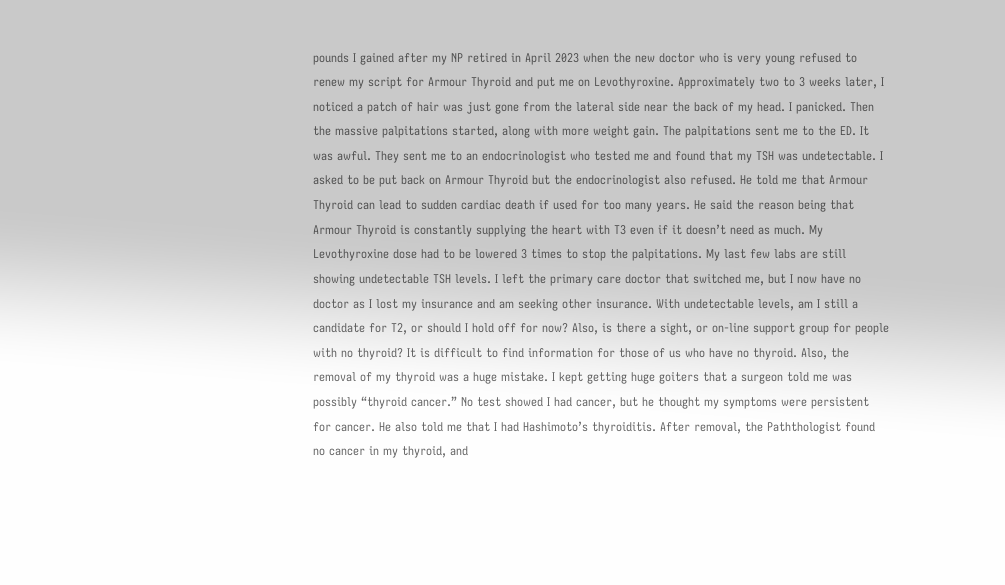pounds I gained after my NP retired in April 2023 when the new doctor who is very young refused to renew my script for Armour Thyroid and put me on Levothyroxine. Approximately two to 3 weeks later, I noticed a patch of hair was just gone from the lateral side near the back of my head. I panicked. Then the massive palpitations started, along with more weight gain. The palpitations sent me to the ED. It was awful. They sent me to an endocrinologist who tested me and found that my TSH was undetectable. I asked to be put back on Armour Thyroid but the endocrinologist also refused. He told me that Armour Thyroid can lead to sudden cardiac death if used for too many years. He said the reason being that Armour Thyroid is constantly supplying the heart with T3 even if it doesn’t need as much. My Levothyroxine dose had to be lowered 3 times to stop the palpitations. My last few labs are still showing undetectable TSH levels. I left the primary care doctor that switched me, but I now have no doctor as I lost my insurance and am seeking other insurance. With undetectable levels, am I still a candidate for T2, or should I hold off for now? Also, is there a sight, or on-line support group for people with no thyroid? It is difficult to find information for those of us who have no thyroid. Also, the removal of my thyroid was a huge mistake. I kept getting huge goiters that a surgeon told me was possibly “thyroid cancer.” No test showed I had cancer, but he thought my symptoms were persistent for cancer. He also told me that I had Hashimoto’s thyroiditis. After removal, the Paththologist found no cancer in my thyroid, and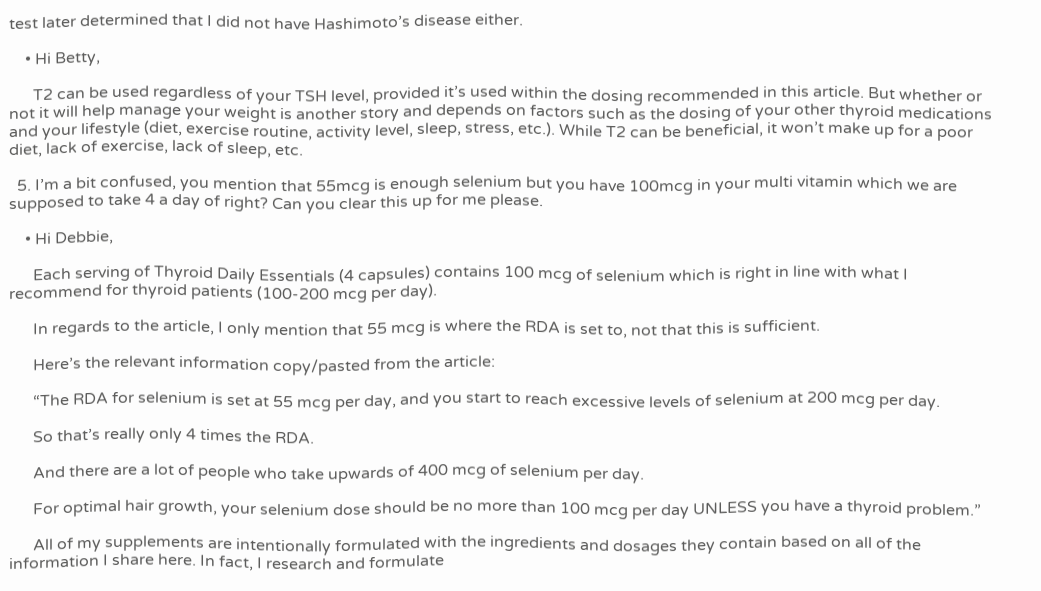test later determined that I did not have Hashimoto’s disease either.

    • Hi Betty,

      T2 can be used regardless of your TSH level, provided it’s used within the dosing recommended in this article. But whether or not it will help manage your weight is another story and depends on factors such as the dosing of your other thyroid medications and your lifestyle (diet, exercise routine, activity level, sleep, stress, etc.). While T2 can be beneficial, it won’t make up for a poor diet, lack of exercise, lack of sleep, etc.

  5. I’m a bit confused, you mention that 55mcg is enough selenium but you have 100mcg in your multi vitamin which we are supposed to take 4 a day of right? Can you clear this up for me please.

    • Hi Debbie,

      Each serving of Thyroid Daily Essentials (4 capsules) contains 100 mcg of selenium which is right in line with what I recommend for thyroid patients (100-200 mcg per day).

      In regards to the article, I only mention that 55 mcg is where the RDA is set to, not that this is sufficient.

      Here’s the relevant information copy/pasted from the article:

      “The RDA for selenium is set at 55 mcg per day, and you start to reach excessive levels of selenium at 200 mcg per day.

      So that’s really only 4 times the RDA.

      And there are a lot of people who take upwards of 400 mcg of selenium per day.

      For optimal hair growth, your selenium dose should be no more than 100 mcg per day UNLESS you have a thyroid problem.”

      All of my supplements are intentionally formulated with the ingredients and dosages they contain based on all of the information I share here. In fact, I research and formulate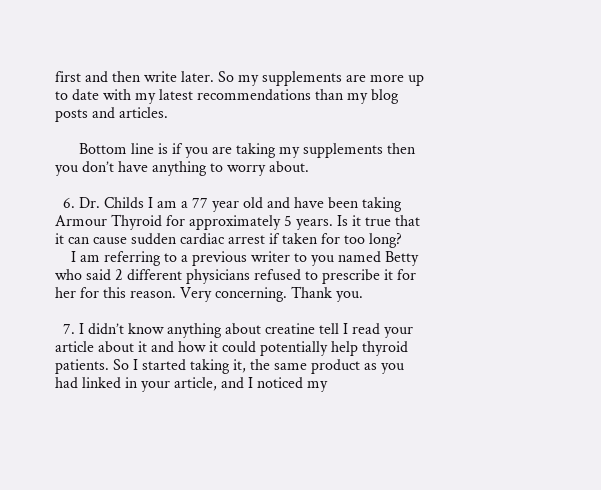first and then write later. So my supplements are more up to date with my latest recommendations than my blog posts and articles.

      Bottom line is if you are taking my supplements then you don’t have anything to worry about.

  6. Dr. Childs I am a 77 year old and have been taking Armour Thyroid for approximately 5 years. Is it true that it can cause sudden cardiac arrest if taken for too long?
    I am referring to a previous writer to you named Betty who said 2 different physicians refused to prescribe it for her for this reason. Very concerning. Thank you.

  7. I didn’t know anything about creatine tell I read your article about it and how it could potentially help thyroid patients. So I started taking it, the same product as you had linked in your article, and I noticed my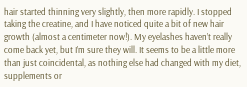hair started thinning very slightly, then more rapidly. I stopped taking the creatine, and I have noticed quite a bit of new hair growth (almost a centimeter now!). My eyelashes haven’t really come back yet, but I’m sure they will. It seems to be a little more than just coincidental, as nothing else had changed with my diet, supplements or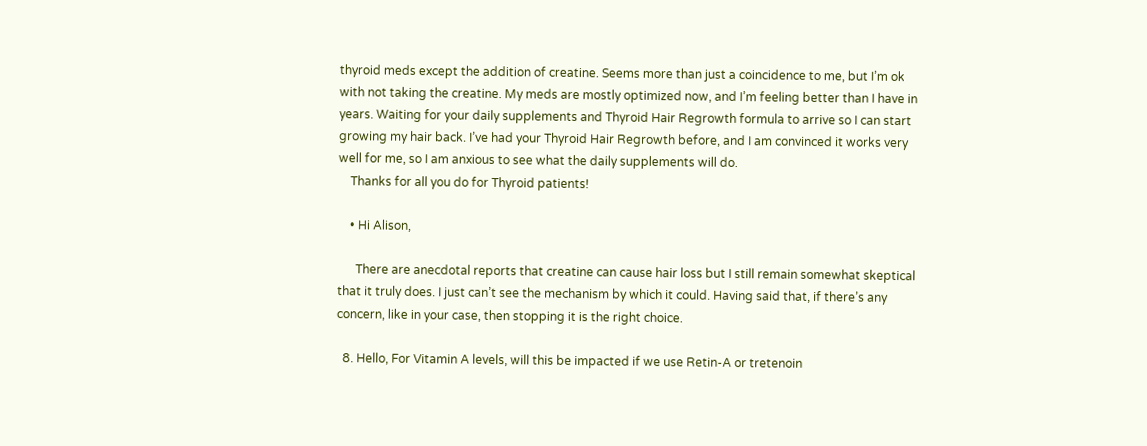thyroid meds except the addition of creatine. Seems more than just a coincidence to me, but I’m ok with not taking the creatine. My meds are mostly optimized now, and I’m feeling better than I have in years. Waiting for your daily supplements and Thyroid Hair Regrowth formula to arrive so I can start growing my hair back. I’ve had your Thyroid Hair Regrowth before, and I am convinced it works very well for me, so I am anxious to see what the daily supplements will do.
    Thanks for all you do for Thyroid patients!

    • Hi Alison,

      There are anecdotal reports that creatine can cause hair loss but I still remain somewhat skeptical that it truly does. I just can’t see the mechanism by which it could. Having said that, if there’s any concern, like in your case, then stopping it is the right choice.

  8. Hello, For Vitamin A levels, will this be impacted if we use Retin-A or tretenoin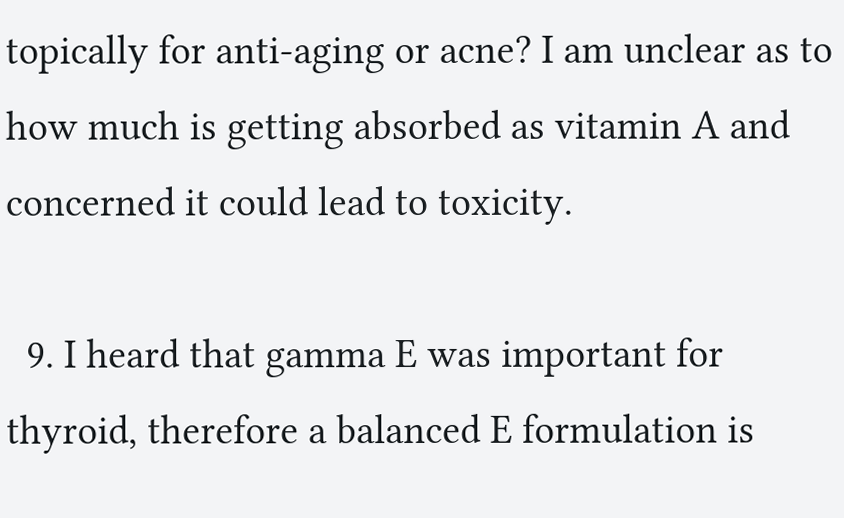topically for anti-aging or acne? I am unclear as to how much is getting absorbed as vitamin A and concerned it could lead to toxicity.

  9. I heard that gamma E was important for thyroid, therefore a balanced E formulation is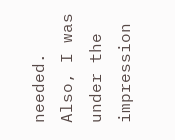needed. Also, I was under the impression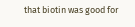that biotin was good for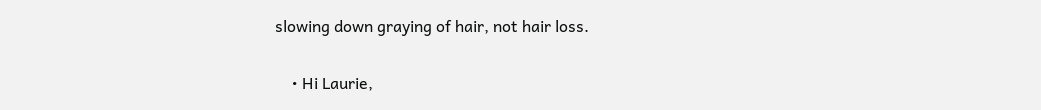slowing down graying of hair, not hair loss.

    • Hi Laurie,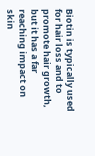Biotin is typically used for hair loss and to promote hair growth, but it has a far reaching impact on skin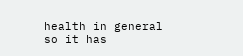health in general so it has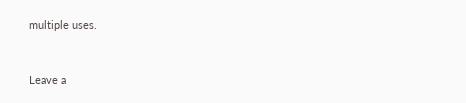multiple uses.


Leave a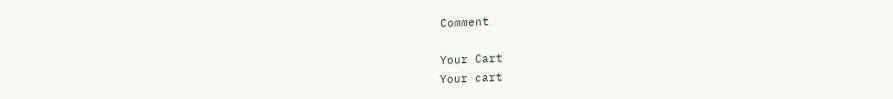Comment

Your Cart
Your cart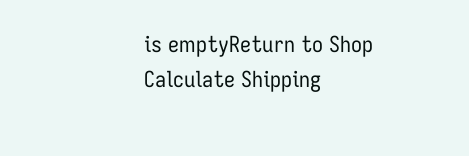is emptyReturn to Shop
Calculate Shipping